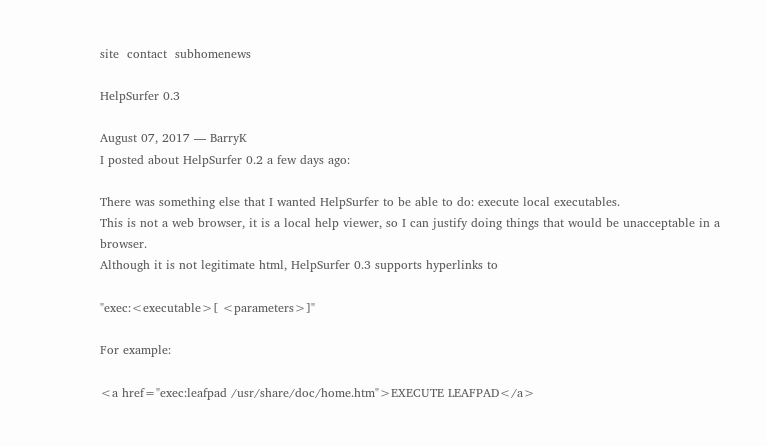site  contact  subhomenews

HelpSurfer 0.3

August 07, 2017 — BarryK
I posted about HelpSurfer 0.2 a few days ago:

There was something else that I wanted HelpSurfer to be able to do: execute local executables.
This is not a web browser, it is a local help viewer, so I can justify doing things that would be unacceptable in a browser.
Although it is not legitimate html, HelpSurfer 0.3 supports hyperlinks to

"exec:<executable>[ <parameters>]"

For example:

<a href="exec:leafpad /usr/share/doc/home.htm">EXECUTE LEAFPAD</a>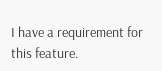I have a requirement for this feature.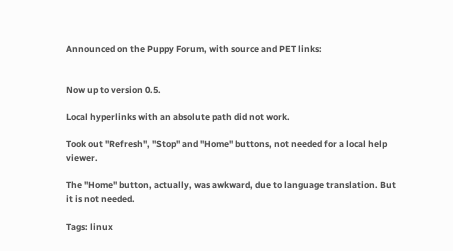Announced on the Puppy Forum, with source and PET links:


Now up to version 0.5.

Local hyperlinks with an absolute path did not work.

Took out "Refresh", "Stop" and "Home" buttons, not needed for a local help viewer.

The "Home" button, actually, was awkward, due to language translation. But it is not needed.

Tags: linux